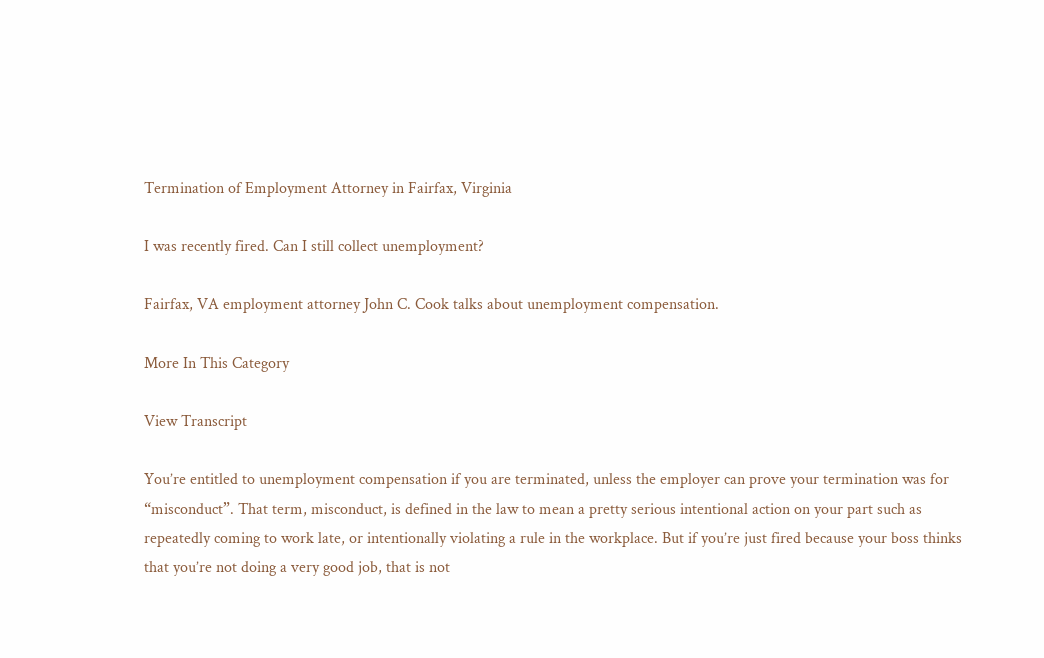Termination of Employment Attorney in Fairfax, Virginia

I was recently fired. Can I still collect unemployment?

Fairfax, VA employment attorney John C. Cook talks about unemployment compensation.

More In This Category

View Transcript

You’re entitled to unemployment compensation if you are terminated, unless the employer can prove your termination was for “misconduct”. That term, misconduct, is defined in the law to mean a pretty serious intentional action on your part such as repeatedly coming to work late, or intentionally violating a rule in the workplace. But if you’re just fired because your boss thinks that you’re not doing a very good job, that is not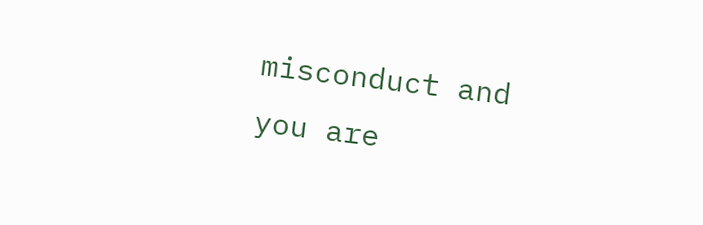misconduct and you are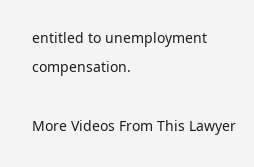entitled to unemployment compensation.

More Videos From This Lawyer